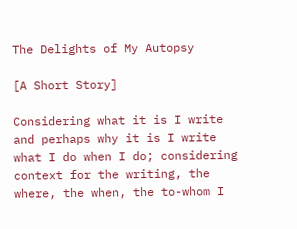The Delights of My Autopsy

[A Short Story]

Considering what it is I write and perhaps why it is I write what I do when I do; considering context for the writing, the where, the when, the to-whom I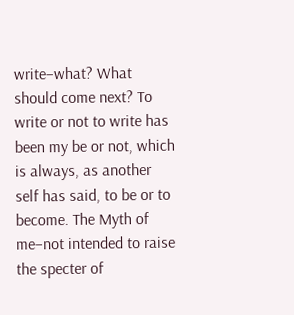write–what? What should come next? To write or not to write has been my be or not, which is always, as another self has said, to be or to become. The Myth of me–not intended to raise the specter of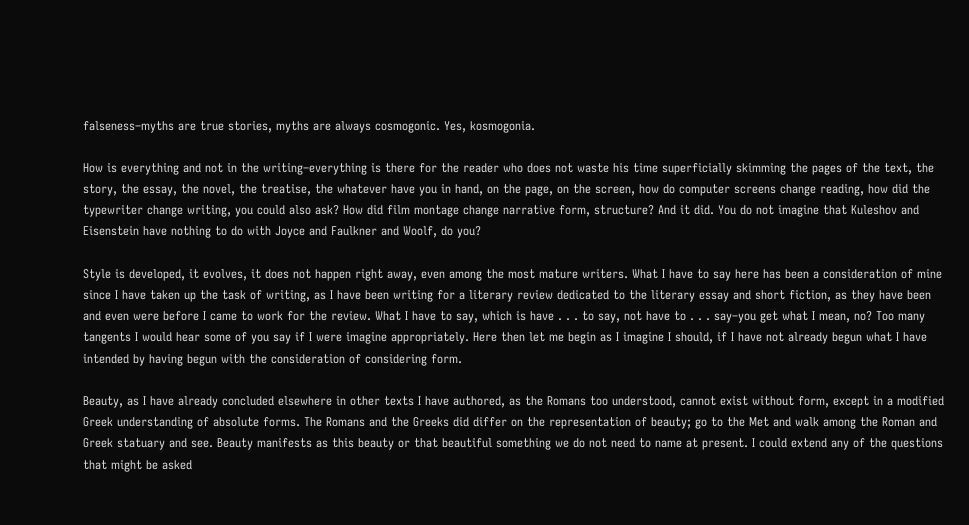falseness–myths are true stories, myths are always cosmogonic. Yes, kosmogonia.

How is everything and not in the writing–everything is there for the reader who does not waste his time superficially skimming the pages of the text, the story, the essay, the novel, the treatise, the whatever have you in hand, on the page, on the screen, how do computer screens change reading, how did the typewriter change writing, you could also ask? How did film montage change narrative form, structure? And it did. You do not imagine that Kuleshov and Eisenstein have nothing to do with Joyce and Faulkner and Woolf, do you?

Style is developed, it evolves, it does not happen right away, even among the most mature writers. What I have to say here has been a consideration of mine since I have taken up the task of writing, as I have been writing for a literary review dedicated to the literary essay and short fiction, as they have been and even were before I came to work for the review. What I have to say, which is have . . . to say, not have to . . . say–you get what I mean, no? Too many tangents I would hear some of you say if I were imagine appropriately. Here then let me begin as I imagine I should, if I have not already begun what I have intended by having begun with the consideration of considering form.

Beauty, as I have already concluded elsewhere in other texts I have authored, as the Romans too understood, cannot exist without form, except in a modified Greek understanding of absolute forms. The Romans and the Greeks did differ on the representation of beauty; go to the Met and walk among the Roman and Greek statuary and see. Beauty manifests as this beauty or that beautiful something we do not need to name at present. I could extend any of the questions that might be asked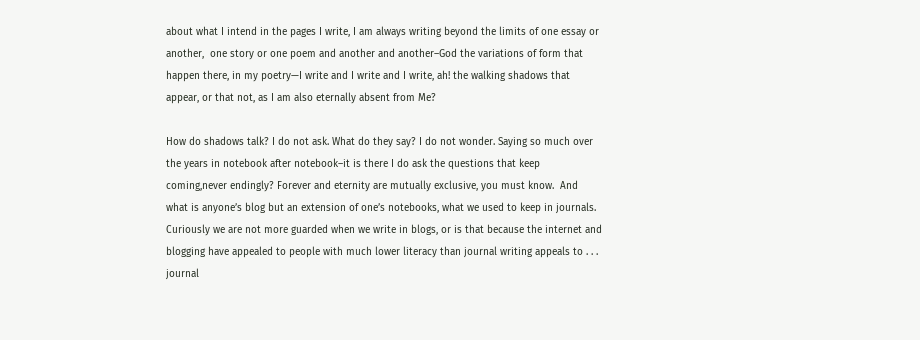about what I intend in the pages I write, I am always writing beyond the limits of one essay or another,  one story or one poem and another and another–God the variations of form that happen there, in my poetry—I write and I write and I write, ah! the walking shadows that appear, or that not, as I am also eternally absent from Me?

How do shadows talk? I do not ask. What do they say? I do not wonder. Saying so much over the years in notebook after notebook–it is there I do ask the questions that keep coming,never endingly? Forever and eternity are mutually exclusive, you must know.  And what is anyone’s blog but an extension of one’s notebooks, what we used to keep in journals. Curiously we are not more guarded when we write in blogs, or is that because the internet and blogging have appealed to people with much lower literacy than journal writing appeals to . . . journal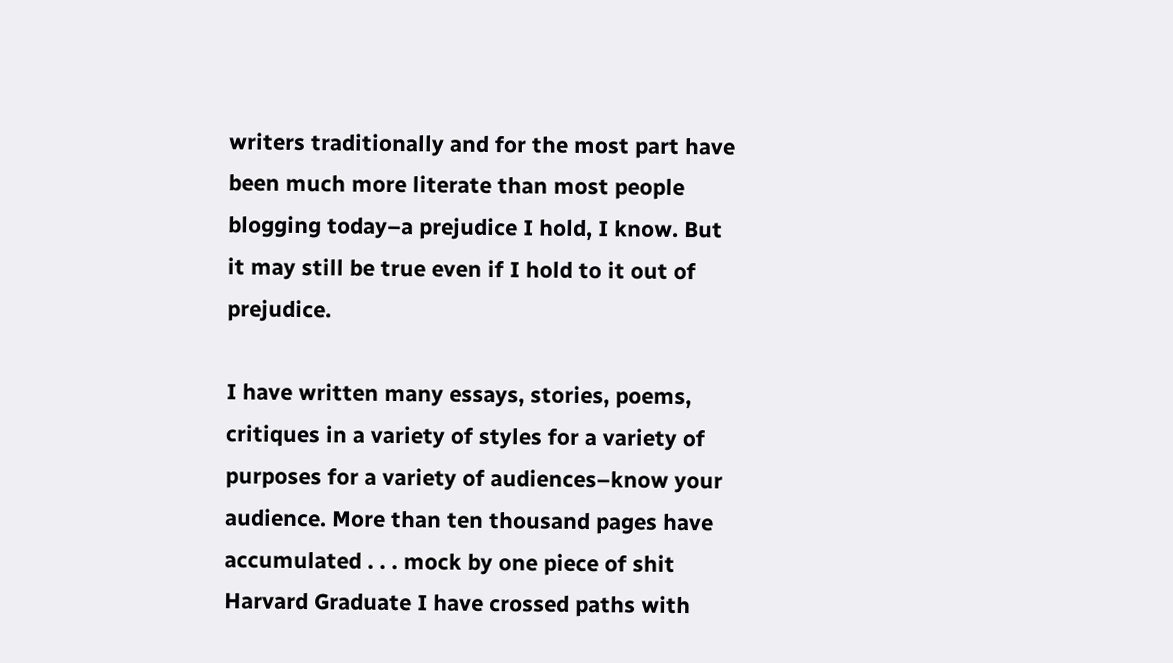writers traditionally and for the most part have been much more literate than most people blogging today–a prejudice I hold, I know. But it may still be true even if I hold to it out of prejudice.

I have written many essays, stories, poems, critiques in a variety of styles for a variety of purposes for a variety of audiences–know your audience. More than ten thousand pages have accumulated . . . mock by one piece of shit Harvard Graduate I have crossed paths with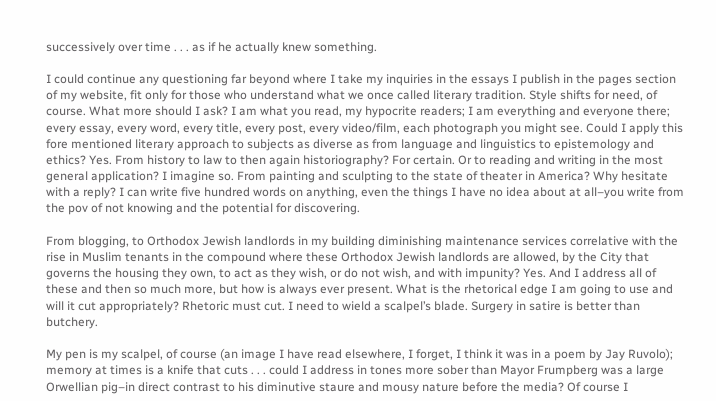successively over time . . . as if he actually knew something.

I could continue any questioning far beyond where I take my inquiries in the essays I publish in the pages section of my website, fit only for those who understand what we once called literary tradition. Style shifts for need, of course. What more should I ask? I am what you read, my hypocrite readers; I am everything and everyone there; every essay, every word, every title, every post, every video/film, each photograph you might see. Could I apply this fore mentioned literary approach to subjects as diverse as from language and linguistics to epistemology and ethics? Yes. From history to law to then again historiography? For certain. Or to reading and writing in the most general application? I imagine so. From painting and sculpting to the state of theater in America? Why hesitate with a reply? I can write five hundred words on anything, even the things I have no idea about at all–you write from the pov of not knowing and the potential for discovering.

From blogging, to Orthodox Jewish landlords in my building diminishing maintenance services correlative with the rise in Muslim tenants in the compound where these Orthodox Jewish landlords are allowed, by the City that governs the housing they own, to act as they wish, or do not wish, and with impunity? Yes. And I address all of these and then so much more, but how is always ever present. What is the rhetorical edge I am going to use and will it cut appropriately? Rhetoric must cut. I need to wield a scalpel’s blade. Surgery in satire is better than butchery.

My pen is my scalpel, of course (an image I have read elsewhere, I forget, I think it was in a poem by Jay Ruvolo); memory at times is a knife that cuts . . . could I address in tones more sober than Mayor Frumpberg was a large Orwellian pig–in direct contrast to his diminutive staure and mousy nature before the media? Of course I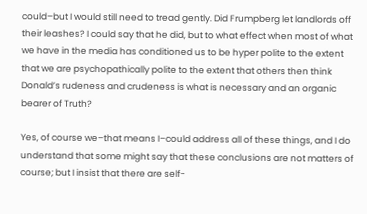could–but I would still need to tread gently. Did Frumpberg let landlords off their leashes? I could say that he did, but to what effect when most of what we have in the media has conditioned us to be hyper polite to the extent that we are psychopathically polite to the extent that others then think Donald’s rudeness and crudeness is what is necessary and an organic bearer of Truth?

Yes, of course we–that means I–could address all of these things, and I do understand that some might say that these conclusions are not matters of course; but I insist that there are self-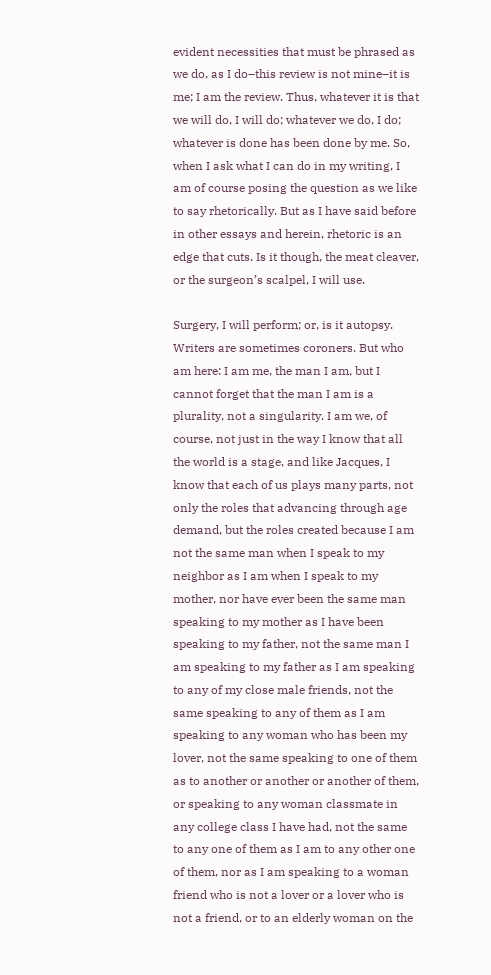evident necessities that must be phrased as we do, as I do–this review is not mine–it is me; I am the review. Thus, whatever it is that we will do, I will do; whatever we do, I do; whatever is done has been done by me. So, when I ask what I can do in my writing, I am of course posing the question as we like to say rhetorically. But as I have said before in other essays and herein, rhetoric is an edge that cuts. Is it though, the meat cleaver, or the surgeon’s scalpel, I will use.

Surgery, I will perform; or, is it autopsy. Writers are sometimes coroners. But who am here: I am me, the man I am, but I cannot forget that the man I am is a plurality, not a singularity. I am we, of course, not just in the way I know that all the world is a stage, and like Jacques, I know that each of us plays many parts, not only the roles that advancing through age demand, but the roles created because I am not the same man when I speak to my neighbor as I am when I speak to my mother, nor have ever been the same man speaking to my mother as I have been speaking to my father, not the same man I am speaking to my father as I am speaking to any of my close male friends, not the same speaking to any of them as I am speaking to any woman who has been my lover, not the same speaking to one of them as to another or another or another of them, or speaking to any woman classmate in any college class I have had, not the same to any one of them as I am to any other one of them, nor as I am speaking to a woman friend who is not a lover or a lover who is not a friend, or to an elderly woman on the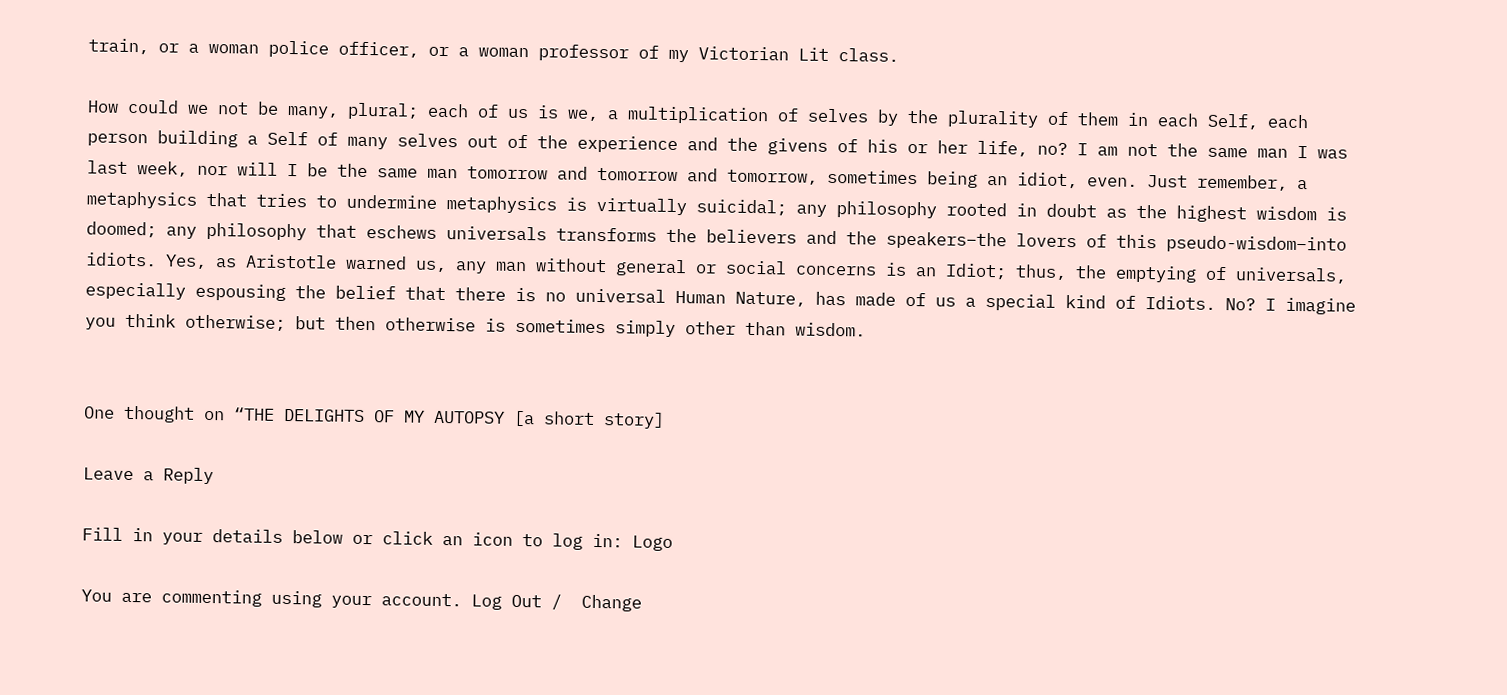train, or a woman police officer, or a woman professor of my Victorian Lit class.

How could we not be many, plural; each of us is we, a multiplication of selves by the plurality of them in each Self, each person building a Self of many selves out of the experience and the givens of his or her life, no? I am not the same man I was last week, nor will I be the same man tomorrow and tomorrow and tomorrow, sometimes being an idiot, even. Just remember, a metaphysics that tries to undermine metaphysics is virtually suicidal; any philosophy rooted in doubt as the highest wisdom is doomed; any philosophy that eschews universals transforms the believers and the speakers–the lovers of this pseudo-wisdom–into idiots. Yes, as Aristotle warned us, any man without general or social concerns is an Idiot; thus, the emptying of universals, especially espousing the belief that there is no universal Human Nature, has made of us a special kind of Idiots. No? I imagine you think otherwise; but then otherwise is sometimes simply other than wisdom.


One thought on “THE DELIGHTS OF MY AUTOPSY [a short story]

Leave a Reply

Fill in your details below or click an icon to log in: Logo

You are commenting using your account. Log Out /  Change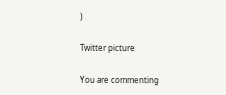)

Twitter picture

You are commenting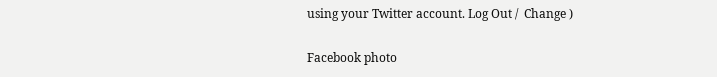using your Twitter account. Log Out /  Change )

Facebook photo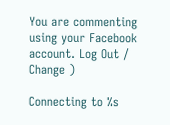You are commenting using your Facebook account. Log Out /  Change )

Connecting to %s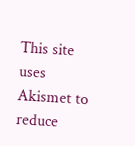This site uses Akismet to reduce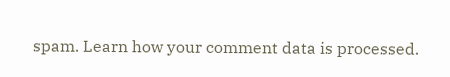spam. Learn how your comment data is processed.